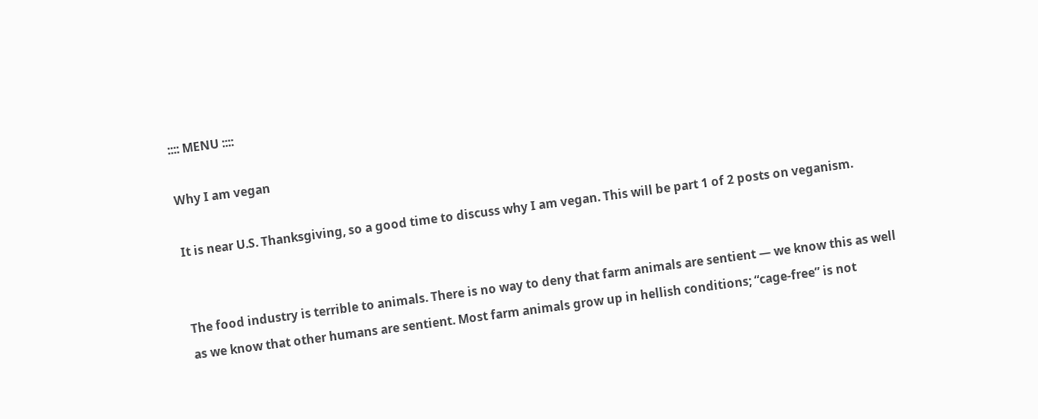:::: MENU ::::

Why I am vegan

It is near U.S. Thanksgiving, so a good time to discuss why I am vegan. This will be part 1 of 2 posts on veganism.


The food industry is terrible to animals. There is no way to deny that farm animals are sentient — we know this as well as we know that other humans are sentient. Most farm animals grow up in hellish conditions; “cage-free” is not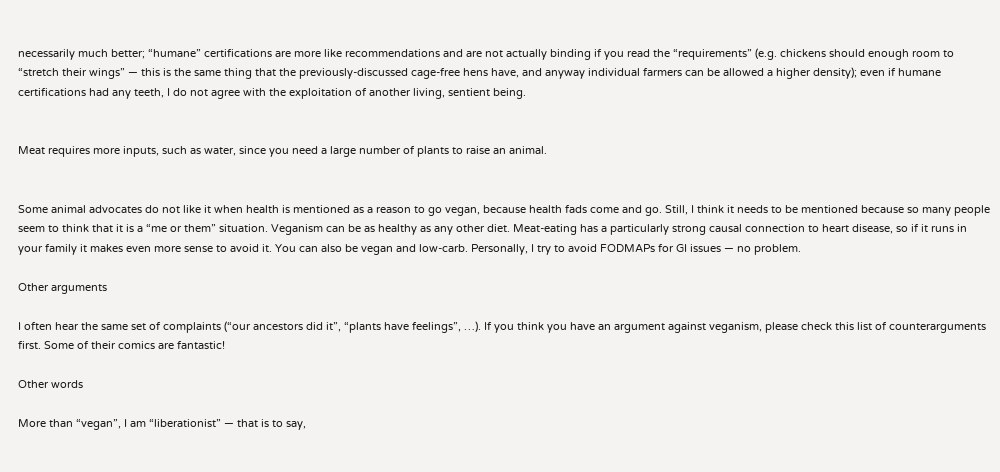necessarily much better; “humane” certifications are more like recommendations and are not actually binding if you read the “requirements” (e.g. chickens should enough room to “stretch their wings” — this is the same thing that the previously-discussed cage-free hens have, and anyway individual farmers can be allowed a higher density); even if humane certifications had any teeth, I do not agree with the exploitation of another living, sentient being.


Meat requires more inputs, such as water, since you need a large number of plants to raise an animal.


Some animal advocates do not like it when health is mentioned as a reason to go vegan, because health fads come and go. Still, I think it needs to be mentioned because so many people seem to think that it is a “me or them” situation. Veganism can be as healthy as any other diet. Meat-eating has a particularly strong causal connection to heart disease, so if it runs in your family it makes even more sense to avoid it. You can also be vegan and low-carb. Personally, I try to avoid FODMAPs for GI issues — no problem.

Other arguments

I often hear the same set of complaints (“our ancestors did it”, “plants have feelings”, …). If you think you have an argument against veganism, please check this list of counterarguments first. Some of their comics are fantastic!

Other words

More than “vegan”, I am “liberationist” — that is to say,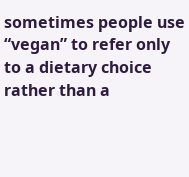sometimes people use “vegan” to refer only to a dietary choice rather than a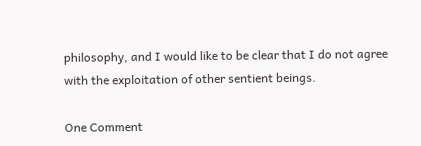philosophy, and I would like to be clear that I do not agree with the exploitation of other sentient beings.

One Comment